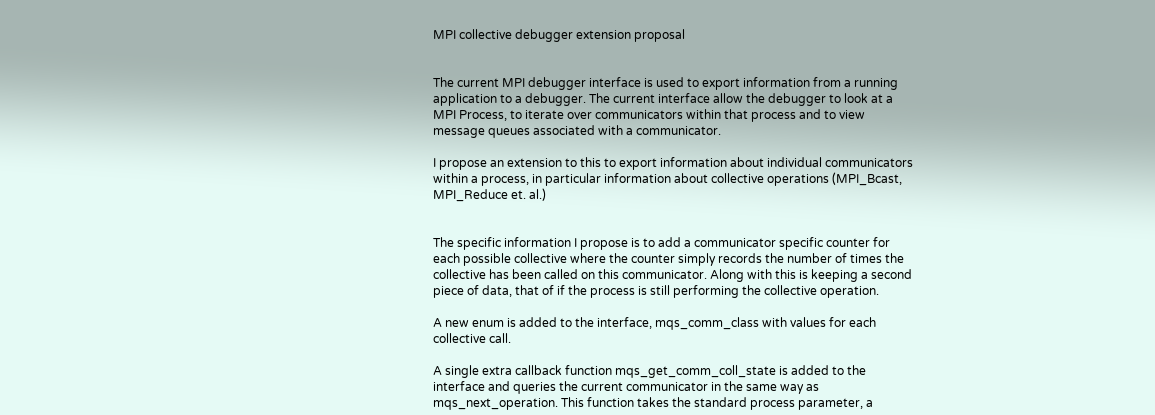MPI collective debugger extension proposal


The current MPI debugger interface is used to export information from a running application to a debugger. The current interface allow the debugger to look at a MPI Process, to iterate over communicators within that process and to view message queues associated with a communicator.

I propose an extension to this to export information about individual communicators within a process, in particular information about collective operations (MPI_Bcast, MPI_Reduce et. al.)


The specific information I propose is to add a communicator specific counter for each possible collective where the counter simply records the number of times the collective has been called on this communicator. Along with this is keeping a second piece of data, that of if the process is still performing the collective operation.

A new enum is added to the interface, mqs_comm_class with values for each collective call.

A single extra callback function mqs_get_comm_coll_state is added to the interface and queries the current communicator in the same way as mqs_next_operation. This function takes the standard process parameter, a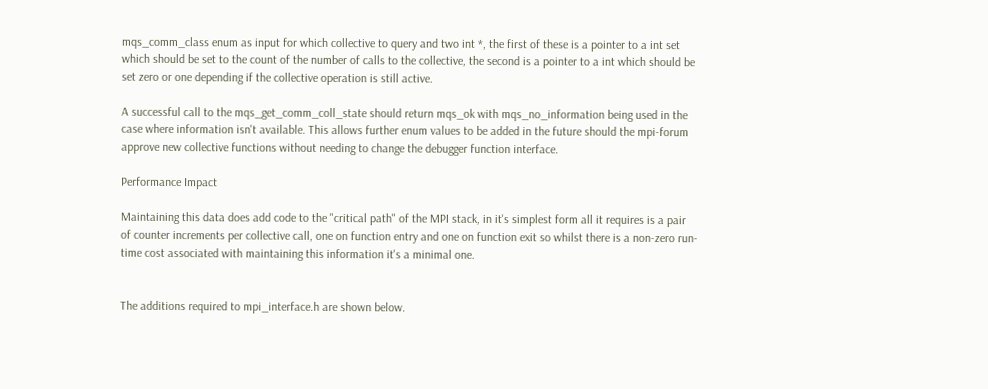mqs_comm_class enum as input for which collective to query and two int *, the first of these is a pointer to a int set which should be set to the count of the number of calls to the collective, the second is a pointer to a int which should be set zero or one depending if the collective operation is still active.

A successful call to the mqs_get_comm_coll_state should return mqs_ok with mqs_no_information being used in the case where information isn't available. This allows further enum values to be added in the future should the mpi-forum approve new collective functions without needing to change the debugger function interface.

Performance Impact

Maintaining this data does add code to the "critical path" of the MPI stack, in it's simplest form all it requires is a pair of counter increments per collective call, one on function entry and one on function exit so whilst there is a non-zero run-time cost associated with maintaining this information it's a minimal one.


The additions required to mpi_interface.h are shown below.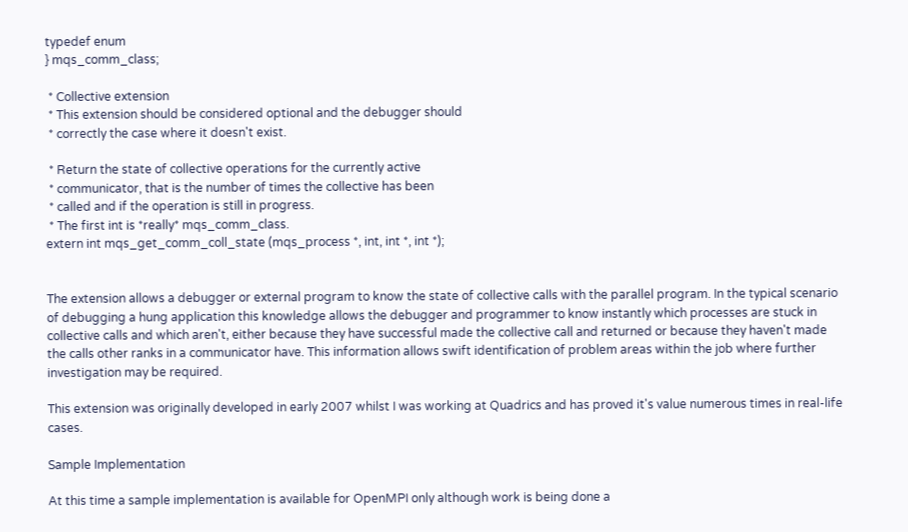typedef enum
} mqs_comm_class;

 * Collective extension
 * This extension should be considered optional and the debugger should
 * correctly the case where it doesn't exist.

 * Return the state of collective operations for the currently active
 * communicator, that is the number of times the collective has been
 * called and if the operation is still in progress.
 * The first int is *really* mqs_comm_class.
extern int mqs_get_comm_coll_state (mqs_process *, int, int *, int *);


The extension allows a debugger or external program to know the state of collective calls with the parallel program. In the typical scenario of debugging a hung application this knowledge allows the debugger and programmer to know instantly which processes are stuck in collective calls and which aren't, either because they have successful made the collective call and returned or because they haven't made the calls other ranks in a communicator have. This information allows swift identification of problem areas within the job where further investigation may be required.

This extension was originally developed in early 2007 whilst I was working at Quadrics and has proved it's value numerous times in real-life cases.

Sample Implementation

At this time a sample implementation is available for OpenMPI only although work is being done a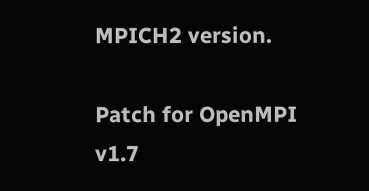MPICH2 version.

Patch for OpenMPI v1.7